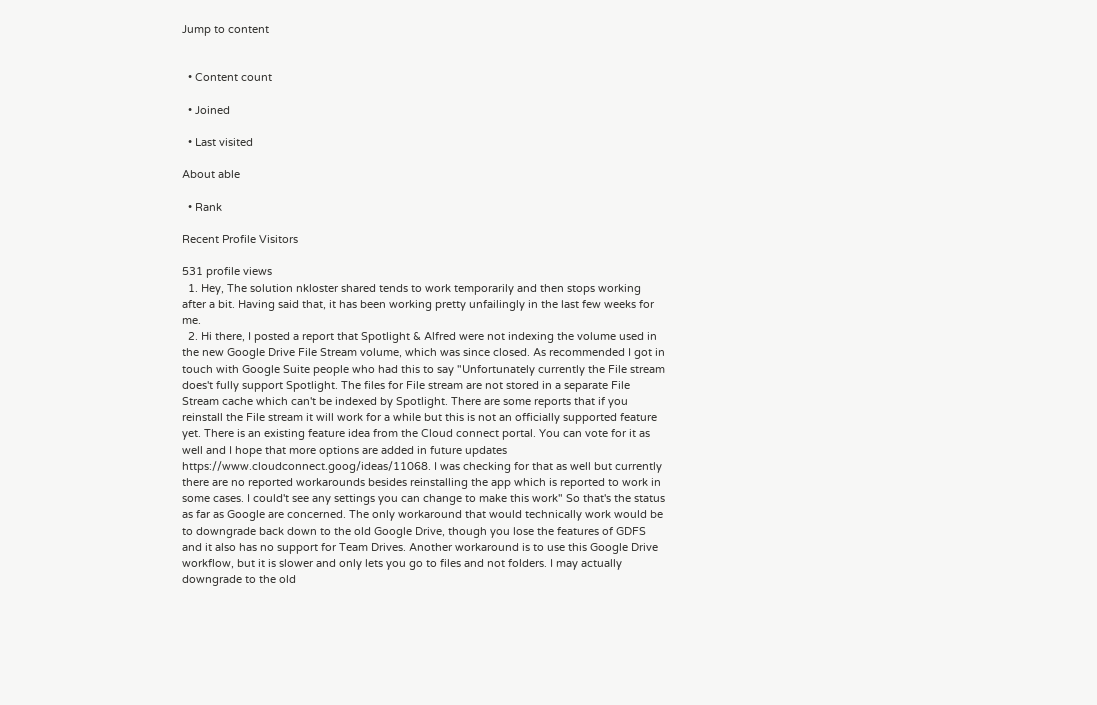Jump to content


  • Content count

  • Joined

  • Last visited

About able

  • Rank

Recent Profile Visitors

531 profile views
  1. Hey, The solution nkloster shared tends to work temporarily and then stops working after a bit. Having said that, it has been working pretty unfailingly in the last few weeks for me.
  2. Hi there, I posted a report that Spotlight & Alfred were not indexing the volume used in the new Google Drive File Stream volume, which was since closed. As recommended I got in touch with Google Suite people who had this to say "Unfortunately currently the File stream does't fully support Spotlight. The files for File stream are not stored in a separate File Stream cache which can't be indexed by Spotlight. There are some reports that if you reinstall the File stream it will work for a while but this is not an officially supported feature yet. There is an existing feature idea from the Cloud connect portal. You can vote for it as well and I hope that more options are added in future updates https://www.cloudconnect.goog/ideas/11068. I was checking for that as well but currently there are no reported workarounds besides reinstalling the app which is reported to work in some cases. I could't see any settings you can change to make this work" So that's the status as far as Google are concerned. The only workaround that would technically work would be to downgrade back down to the old Google Drive, though you lose the features of GDFS and it also has no support for Team Drives. Another workaround is to use this Google Drive workflow, but it is slower and only lets you go to files and not folders. I may actually downgrade to the old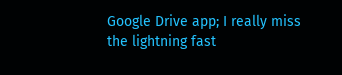Google Drive app; I really miss the lightning fast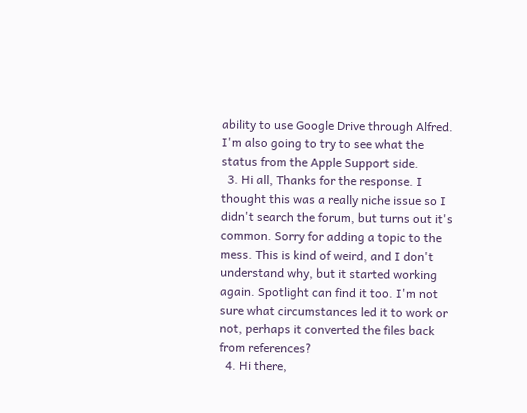ability to use Google Drive through Alfred. I'm also going to try to see what the status from the Apple Support side.
  3. Hi all, Thanks for the response. I thought this was a really niche issue so I didn't search the forum, but turns out it's common. Sorry for adding a topic to the mess. This is kind of weird, and I don't understand why, but it started working again. Spotlight can find it too. I'm not sure what circumstances led it to work or not, perhaps it converted the files back from references?
  4. Hi there,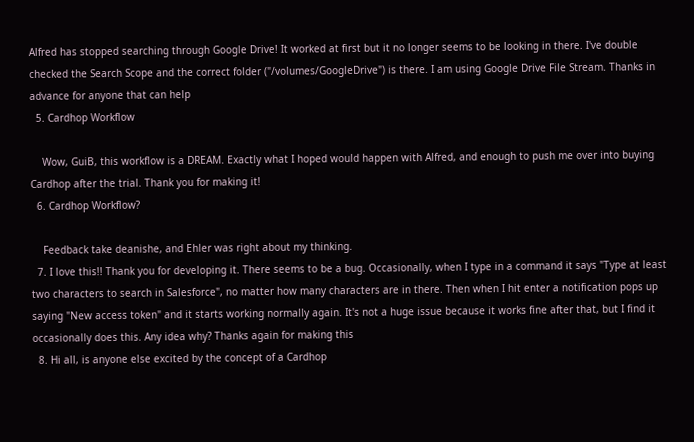Alfred has stopped searching through Google Drive! It worked at first but it no longer seems to be looking in there. I've double checked the Search Scope and the correct folder ("/volumes/GoogleDrive") is there. I am using Google Drive File Stream. Thanks in advance for anyone that can help
  5. Cardhop Workflow

    Wow, GuiB, this workflow is a DREAM. Exactly what I hoped would happen with Alfred, and enough to push me over into buying Cardhop after the trial. Thank you for making it!
  6. Cardhop Workflow?

    Feedback take deanishe, and Ehler was right about my thinking.
  7. I love this!! Thank you for developing it. There seems to be a bug. Occasionally, when I type in a command it says "Type at least two characters to search in Salesforce", no matter how many characters are in there. Then when I hit enter a notification pops up saying "New access token" and it starts working normally again. It's not a huge issue because it works fine after that, but I find it occasionally does this. Any idea why? Thanks again for making this
  8. Hi all, is anyone else excited by the concept of a Cardhop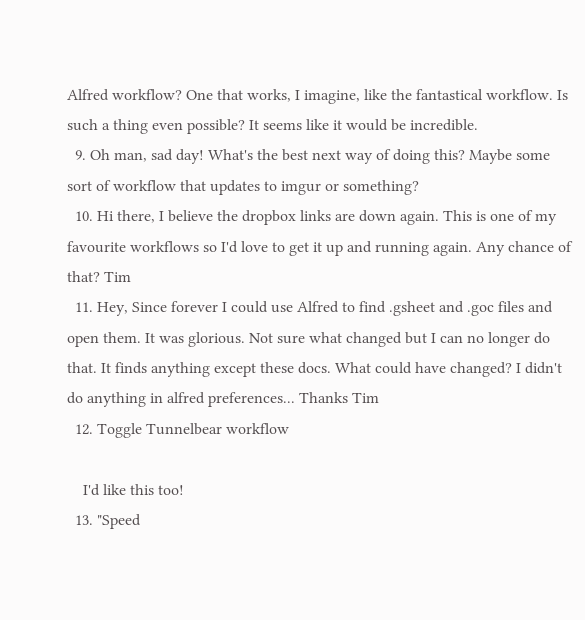Alfred workflow? One that works, I imagine, like the fantastical workflow. Is such a thing even possible? It seems like it would be incredible.
  9. Oh man, sad day! What's the best next way of doing this? Maybe some sort of workflow that updates to imgur or something?
  10. Hi there, I believe the dropbox links are down again. This is one of my favourite workflows so I'd love to get it up and running again. Any chance of that? Tim
  11. Hey, Since forever I could use Alfred to find .gsheet and .goc files and open them. It was glorious. Not sure what changed but I can no longer do that. It finds anything except these docs. What could have changed? I didn't do anything in alfred preferences... Thanks Tim
  12. Toggle Tunnelbear workflow

    I'd like this too!
  13. "Speed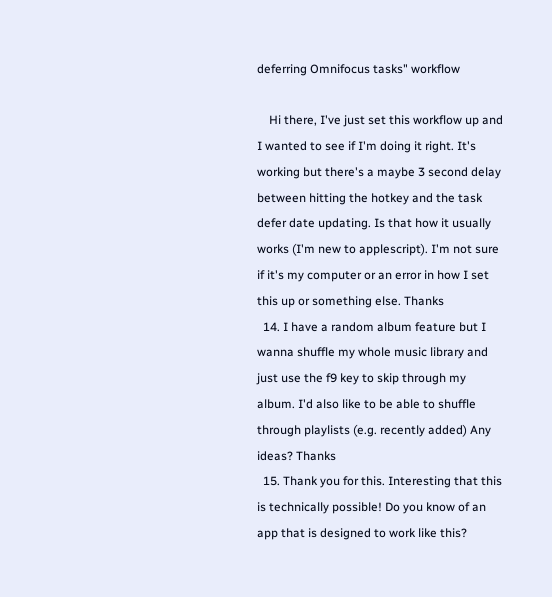deferring Omnifocus tasks" workflow

    Hi there, I've just set this workflow up and I wanted to see if I'm doing it right. It's working but there's a maybe 3 second delay between hitting the hotkey and the task defer date updating. Is that how it usually works (I'm new to applescript). I'm not sure if it's my computer or an error in how I set this up or something else. Thanks
  14. I have a random album feature but I wanna shuffle my whole music library and just use the f9 key to skip through my album. I'd also like to be able to shuffle through playlists (e.g. recently added) Any ideas? Thanks
  15. Thank you for this. Interesting that this is technically possible! Do you know of an app that is designed to work like this?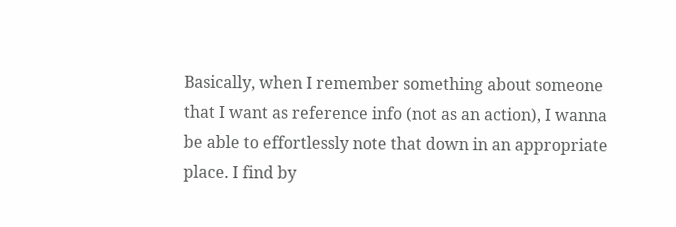Basically, when I remember something about someone that I want as reference info (not as an action), I wanna be able to effortlessly note that down in an appropriate place. I find by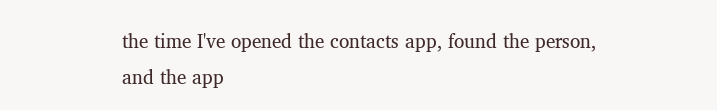the time I've opened the contacts app, found the person, and the app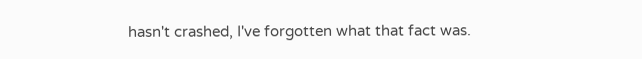hasn't crashed, I've forgotten what that fact was.